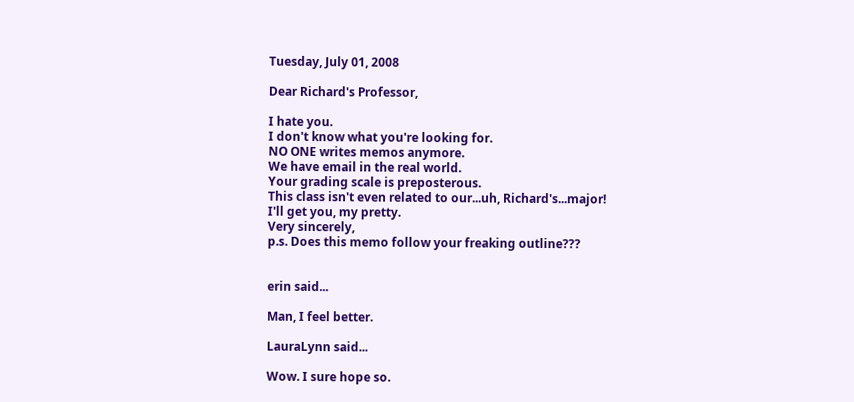Tuesday, July 01, 2008

Dear Richard's Professor,

I hate you.
I don't know what you're looking for.
NO ONE writes memos anymore.
We have email in the real world.
Your grading scale is preposterous.
This class isn't even related to our...uh, Richard's...major!
I'll get you, my pretty.
Very sincerely,
p.s. Does this memo follow your freaking outline???


erin said...

Man, I feel better.

LauraLynn said...

Wow. I sure hope so.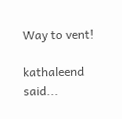Way to vent!

kathaleend said...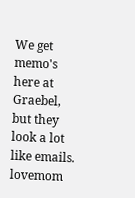We get memo's here at Graebel, but they look a lot like emails. lovemom